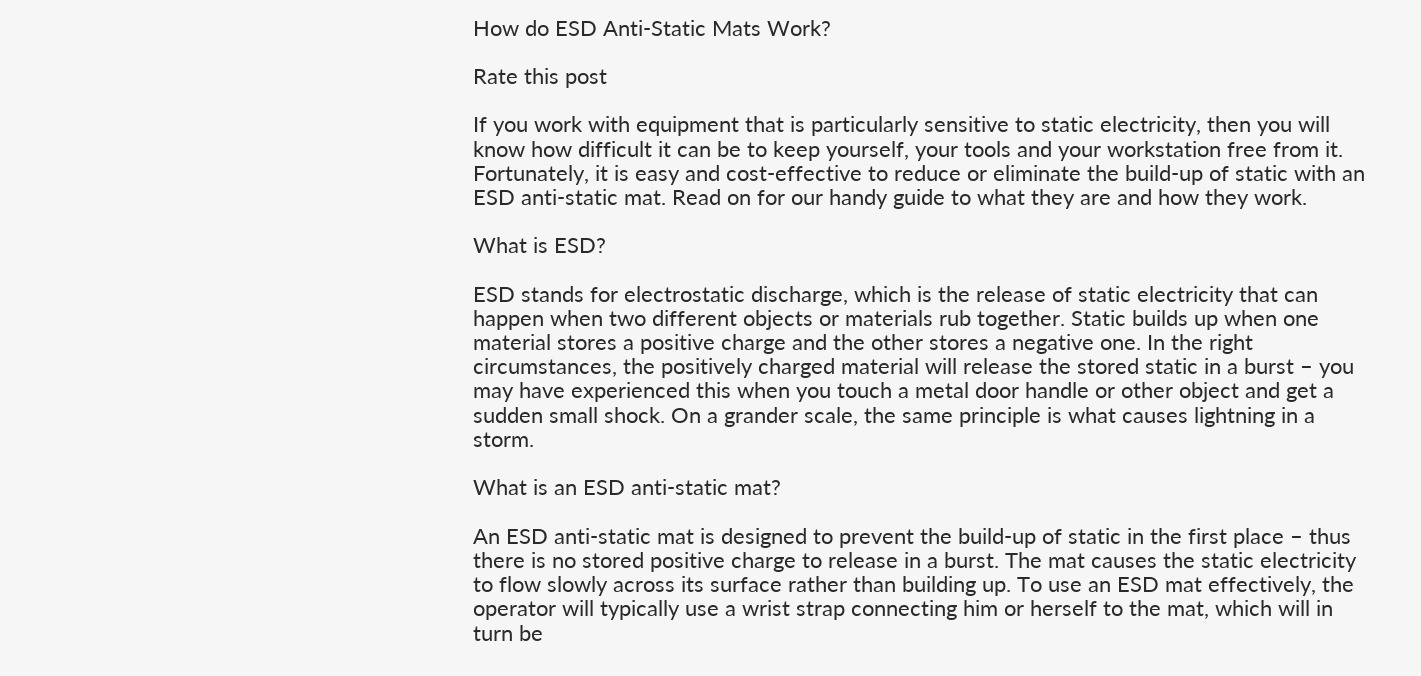How do ESD Anti-Static Mats Work?

Rate this post

If you work with equipment that is particularly sensitive to static electricity, then you will know how difficult it can be to keep yourself, your tools and your workstation free from it. Fortunately, it is easy and cost-effective to reduce or eliminate the build-up of static with an ESD anti-static mat. Read on for our handy guide to what they are and how they work.

What is ESD?

ESD stands for electrostatic discharge, which is the release of static electricity that can happen when two different objects or materials rub together. Static builds up when one material stores a positive charge and the other stores a negative one. In the right circumstances, the positively charged material will release the stored static in a burst – you may have experienced this when you touch a metal door handle or other object and get a sudden small shock. On a grander scale, the same principle is what causes lightning in a storm.

What is an ESD anti-static mat?

An ESD anti-static mat is designed to prevent the build-up of static in the first place – thus there is no stored positive charge to release in a burst. The mat causes the static electricity to flow slowly across its surface rather than building up. To use an ESD mat effectively, the operator will typically use a wrist strap connecting him or herself to the mat, which will in turn be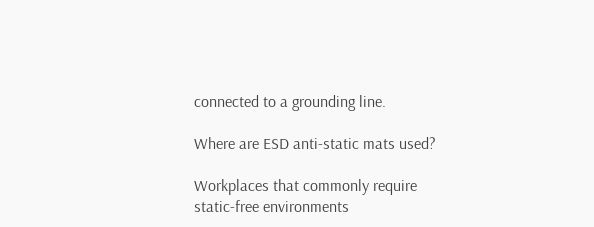connected to a grounding line.

Where are ESD anti-static mats used?

Workplaces that commonly require static-free environments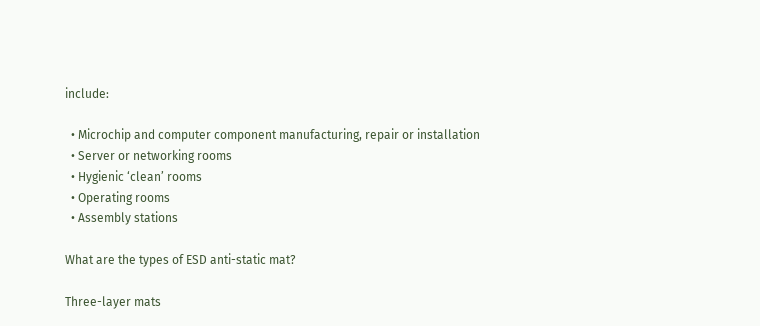include:

  • Microchip and computer component manufacturing, repair or installation
  • Server or networking rooms
  • Hygienic ‘clean’ rooms
  • Operating rooms
  • Assembly stations

What are the types of ESD anti-static mat?

Three-layer mats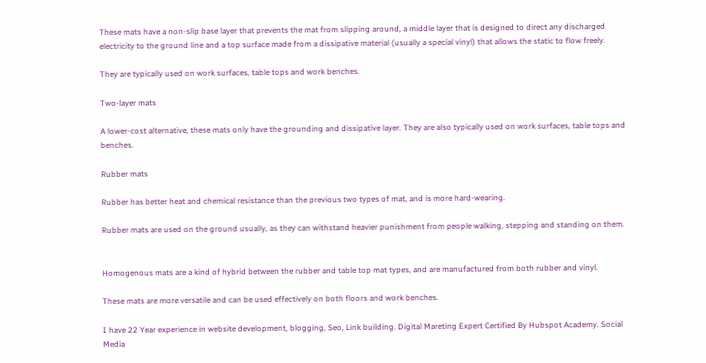These mats have a non-slip base layer that prevents the mat from slipping around, a middle layer that is designed to direct any discharged electricity to the ground line and a top surface made from a dissipative material (usually a special vinyl) that allows the static to flow freely.

They are typically used on work surfaces, table tops and work benches.

Two-layer mats

A lower-cost alternative, these mats only have the grounding and dissipative layer. They are also typically used on work surfaces, table tops and benches.

Rubber mats

Rubber has better heat and chemical resistance than the previous two types of mat, and is more hard-wearing.

Rubber mats are used on the ground usually, as they can withstand heavier punishment from people walking, stepping and standing on them.


Homogenous mats are a kind of hybrid between the rubber and table top mat types, and are manufactured from both rubber and vinyl.

These mats are more versatile and can be used effectively on both floors and work benches.

I have 22 Year experience in website development, blogging, Seo, Link building. Digital Mareting Expert Certified By Hubspot Academy. Social Media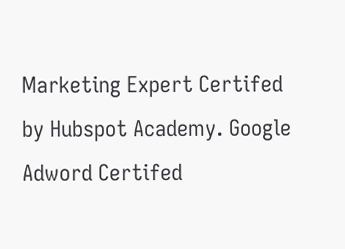Marketing Expert Certifed by Hubspot Academy. Google Adword Certifed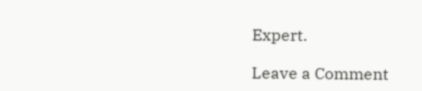Expert.

Leave a Comment